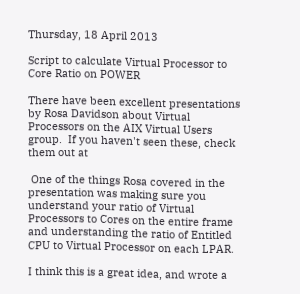Thursday, 18 April 2013

Script to calculate Virtual Processor to Core Ratio on POWER

There have been excellent presentations by Rosa Davidson about Virtual Processors on the AIX Virtual Users group.  If you haven't seen these, check them out at

 One of the things Rosa covered in the presentation was making sure you understand your ratio of Virtual Processors to Cores on the entire frame and understanding the ratio of Entitled CPU to Virtual Processor on each LPAR.

I think this is a great idea, and wrote a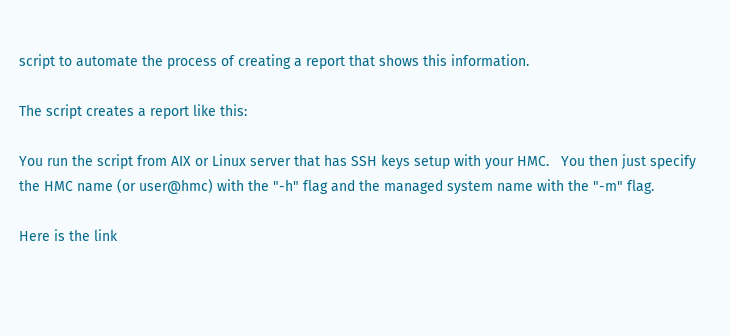script to automate the process of creating a report that shows this information.

The script creates a report like this:

You run the script from AIX or Linux server that has SSH keys setup with your HMC.   You then just specify the HMC name (or user@hmc) with the "-h" flag and the managed system name with the "-m" flag.

Here is the link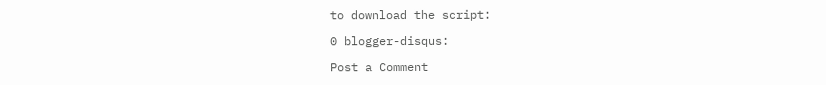to download the script:

0 blogger-disqus:

Post a Comment